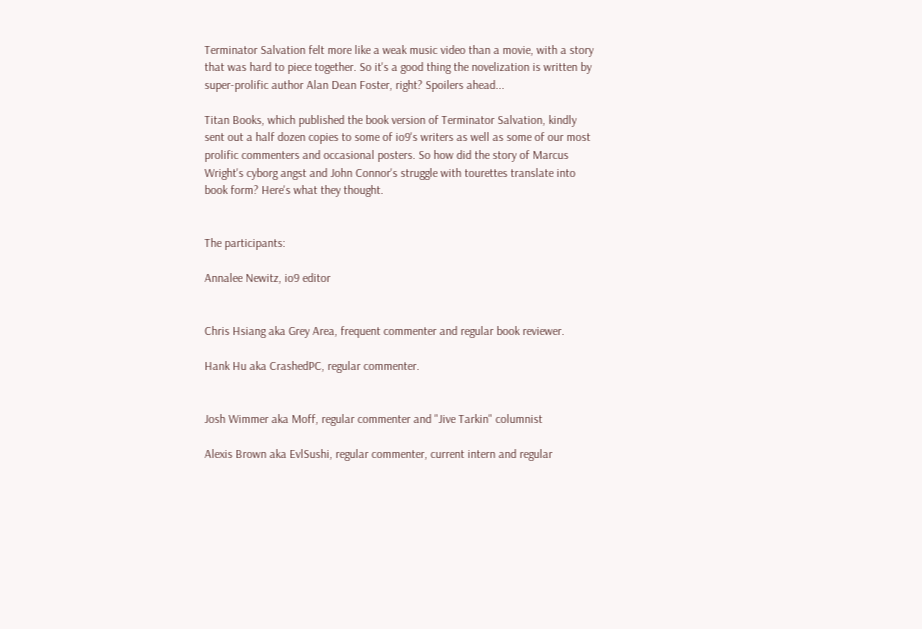Terminator Salvation felt more like a weak music video than a movie, with a story that was hard to piece together. So it's a good thing the novelization is written by super-prolific author Alan Dean Foster, right? Spoilers ahead...

Titan Books, which published the book version of Terminator Salvation, kindly sent out a half dozen copies to some of io9's writers as well as some of our most prolific commenters and occasional posters. So how did the story of Marcus Wright's cyborg angst and John Connor's struggle with tourettes translate into book form? Here's what they thought.


The participants:

Annalee Newitz, io9 editor


Chris Hsiang aka Grey Area, frequent commenter and regular book reviewer.

Hank Hu aka CrashedPC, regular commenter.


Josh Wimmer aka Moff, regular commenter and "Jive Tarkin" columnist

Alexis Brown aka EvlSushi, regular commenter, current intern and regular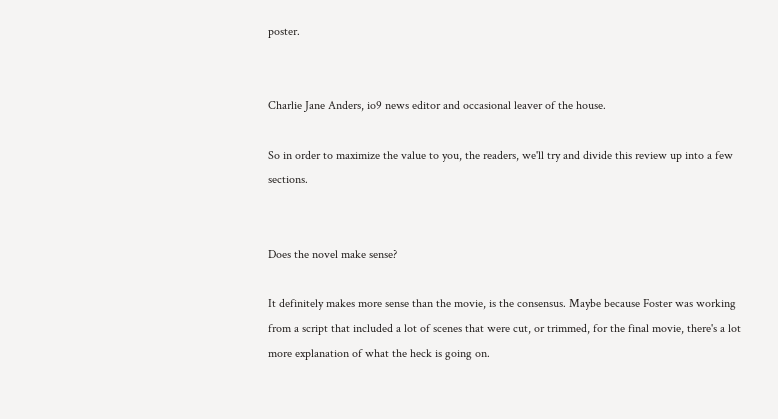poster.


Charlie Jane Anders, io9 news editor and occasional leaver of the house.

So in order to maximize the value to you, the readers, we'll try and divide this review up into a few sections.


Does the novel make sense?

It definitely makes more sense than the movie, is the consensus. Maybe because Foster was working from a script that included a lot of scenes that were cut, or trimmed, for the final movie, there's a lot more explanation of what the heck is going on.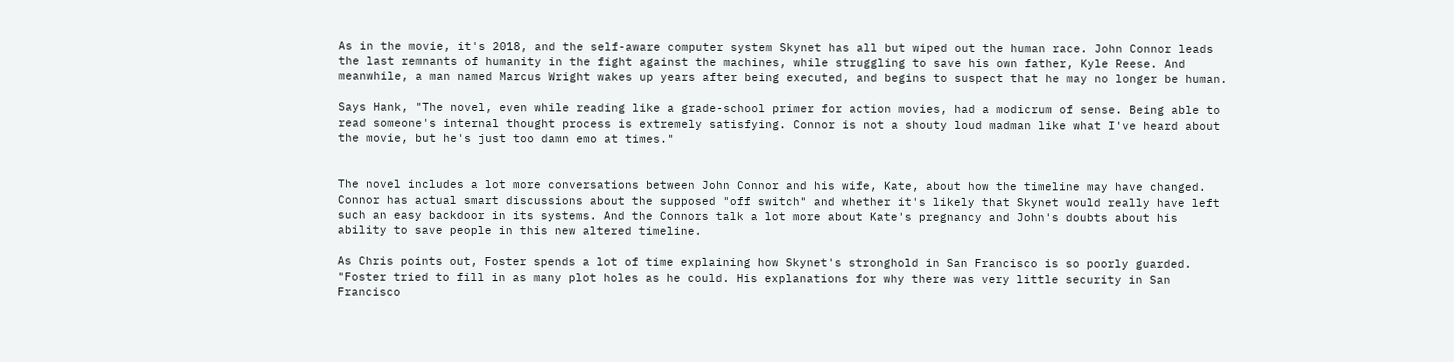As in the movie, it's 2018, and the self-aware computer system Skynet has all but wiped out the human race. John Connor leads the last remnants of humanity in the fight against the machines, while struggling to save his own father, Kyle Reese. And meanwhile, a man named Marcus Wright wakes up years after being executed, and begins to suspect that he may no longer be human.

Says Hank, "The novel, even while reading like a grade-school primer for action movies, had a modicrum of sense. Being able to read someone's internal thought process is extremely satisfying. Connor is not a shouty loud madman like what I've heard about the movie, but he's just too damn emo at times."


The novel includes a lot more conversations between John Connor and his wife, Kate, about how the timeline may have changed. Connor has actual smart discussions about the supposed "off switch" and whether it's likely that Skynet would really have left such an easy backdoor in its systems. And the Connors talk a lot more about Kate's pregnancy and John's doubts about his ability to save people in this new altered timeline.

As Chris points out, Foster spends a lot of time explaining how Skynet's stronghold in San Francisco is so poorly guarded. "Foster tried to fill in as many plot holes as he could. His explanations for why there was very little security in San Francisco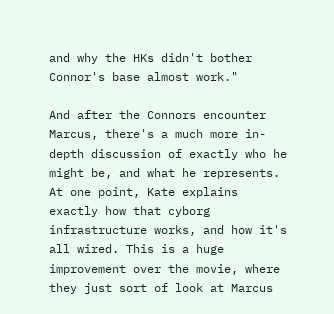and why the HKs didn't bother Connor's base almost work."

And after the Connors encounter Marcus, there's a much more in-depth discussion of exactly who he might be, and what he represents. At one point, Kate explains exactly how that cyborg infrastructure works, and how it's all wired. This is a huge improvement over the movie, where they just sort of look at Marcus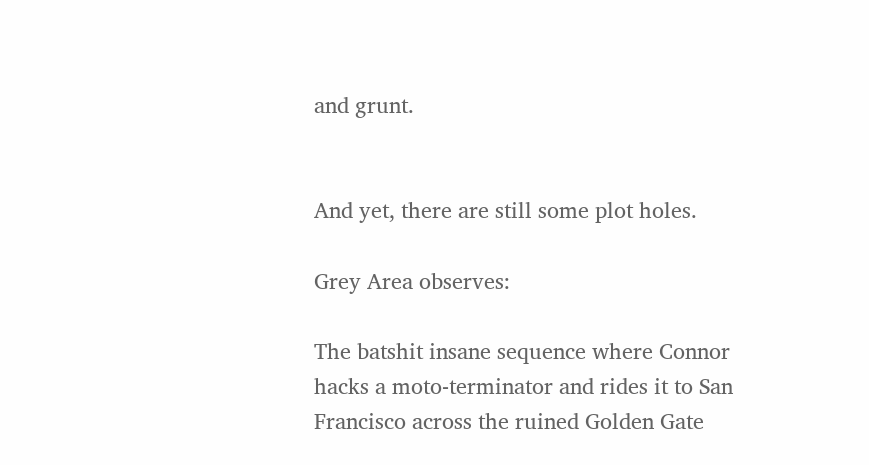and grunt.


And yet, there are still some plot holes.

Grey Area observes:

The batshit insane sequence where Connor hacks a moto-terminator and rides it to San Francisco across the ruined Golden Gate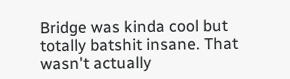Bridge was kinda cool but totally batshit insane. That wasn't actually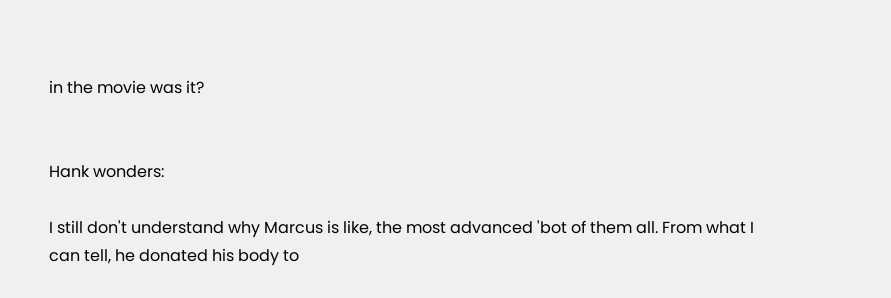in the movie was it?


Hank wonders:

I still don't understand why Marcus is like, the most advanced 'bot of them all. From what I can tell, he donated his body to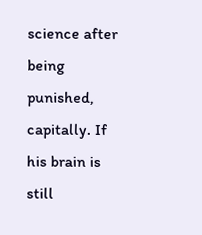science after being punished, capitally. If his brain is still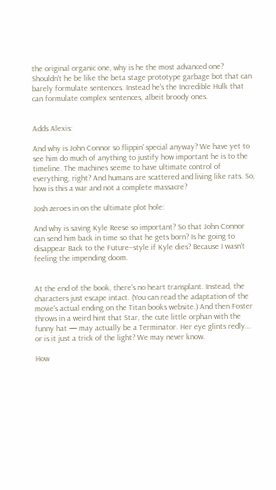the original organic one, why is he the most advanced one? Shouldn't he be like the beta stage prototype garbage bot that can barely formulate sentences. Instead he's the Incredible Hulk that can formulate complex sentences, albeit broody ones.


Adds Alexis:

And why is John Connor so flippin' special anyway? We have yet to see him do much of anything to justify how important he is to the timeline. The machines seeme to have ultimate control of everything, right? And humans are scattered and living like rats. So, how is this a war and not a complete massacre?

Josh zeroes in on the ultimate plot hole:

And why is saving Kyle Reese so important? So that John Connor can send him back in time so that he gets born? Is he going to disappear Back to the Future–style if Kyle dies? Because I wasn't feeling the impending doom.


At the end of the book, there's no heart transplant. Instead, the characters just escape intact. (You can read the adaptation of the movie's actual ending on the Titan books website.) And then Foster throws in a weird hint that Star, the cute little orphan with the funny hat — may actually be a Terminator. Her eye glints redly... or is it just a trick of the light? We may never know.

How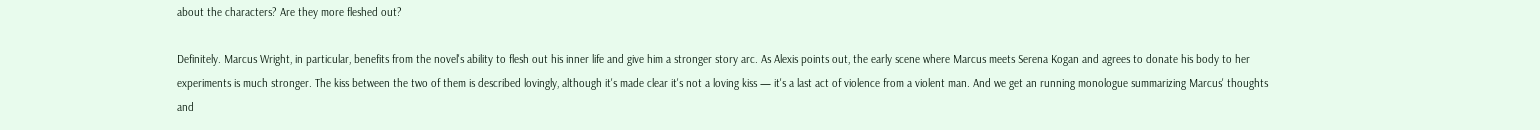about the characters? Are they more fleshed out?

Definitely. Marcus Wright, in particular, benefits from the novel's ability to flesh out his inner life and give him a stronger story arc. As Alexis points out, the early scene where Marcus meets Serena Kogan and agrees to donate his body to her experiments is much stronger. The kiss between the two of them is described lovingly, although it's made clear it's not a loving kiss — it's a last act of violence from a violent man. And we get an running monologue summarizing Marcus' thoughts and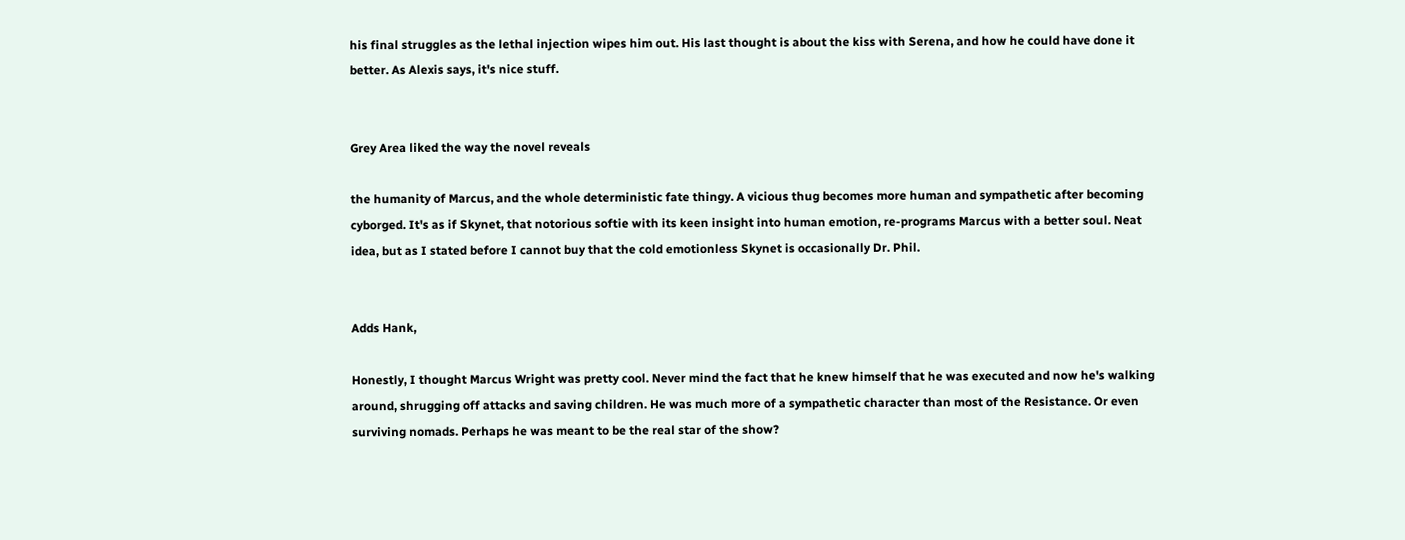his final struggles as the lethal injection wipes him out. His last thought is about the kiss with Serena, and how he could have done it better. As Alexis says, it's nice stuff.


Grey Area liked the way the novel reveals

the humanity of Marcus, and the whole deterministic fate thingy. A vicious thug becomes more human and sympathetic after becoming cyborged. It's as if Skynet, that notorious softie with its keen insight into human emotion, re-programs Marcus with a better soul. Neat idea, but as I stated before I cannot buy that the cold emotionless Skynet is occasionally Dr. Phil.


Adds Hank,

Honestly, I thought Marcus Wright was pretty cool. Never mind the fact that he knew himself that he was executed and now he's walking around, shrugging off attacks and saving children. He was much more of a sympathetic character than most of the Resistance. Or even surviving nomads. Perhaps he was meant to be the real star of the show?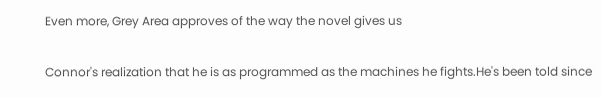Even more, Grey Area approves of the way the novel gives us

Connor's realization that he is as programmed as the machines he fights.He's been told since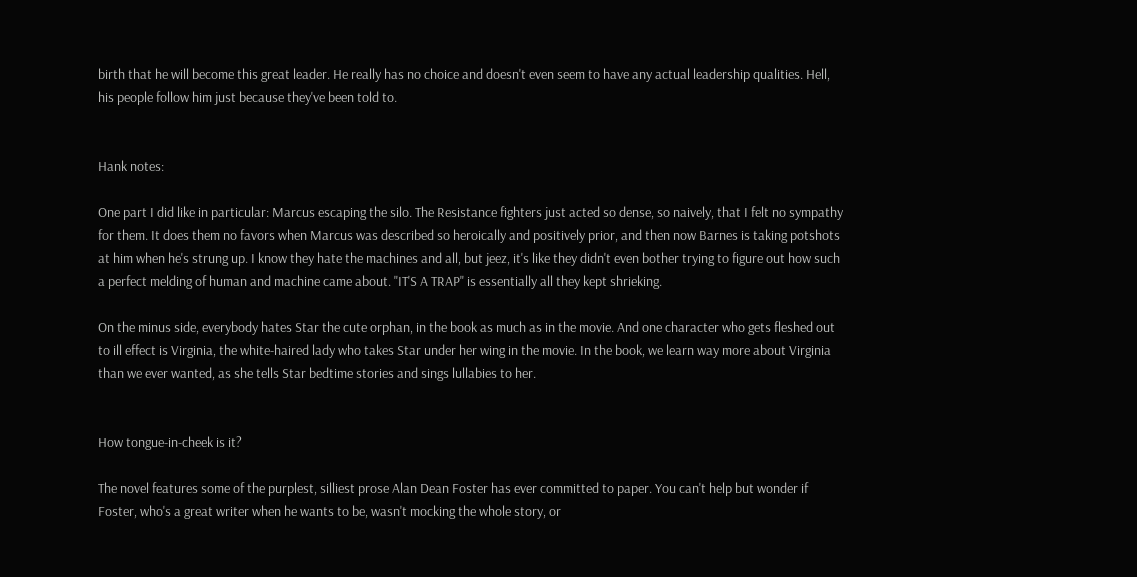birth that he will become this great leader. He really has no choice and doesn't even seem to have any actual leadership qualities. Hell, his people follow him just because they've been told to.


Hank notes:

One part I did like in particular: Marcus escaping the silo. The Resistance fighters just acted so dense, so naively, that I felt no sympathy for them. It does them no favors when Marcus was described so heroically and positively prior, and then now Barnes is taking potshots at him when he's strung up. I know they hate the machines and all, but jeez, it's like they didn't even bother trying to figure out how such a perfect melding of human and machine came about. "IT'S A TRAP" is essentially all they kept shrieking.

On the minus side, everybody hates Star the cute orphan, in the book as much as in the movie. And one character who gets fleshed out to ill effect is Virginia, the white-haired lady who takes Star under her wing in the movie. In the book, we learn way more about Virginia than we ever wanted, as she tells Star bedtime stories and sings lullabies to her.


How tongue-in-cheek is it?

The novel features some of the purplest, silliest prose Alan Dean Foster has ever committed to paper. You can't help but wonder if Foster, who's a great writer when he wants to be, wasn't mocking the whole story, or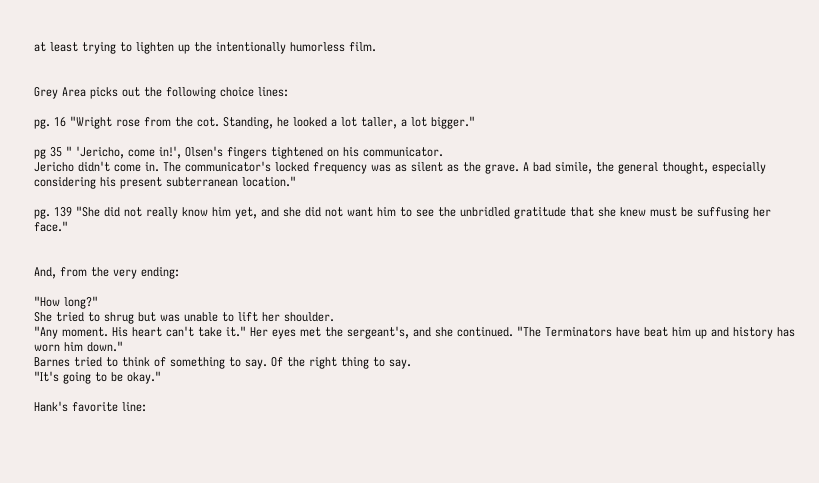at least trying to lighten up the intentionally humorless film.


Grey Area picks out the following choice lines:

pg. 16 "Wright rose from the cot. Standing, he looked a lot taller, a lot bigger."

pg 35 " 'Jericho, come in!', Olsen's fingers tightened on his communicator.
Jericho didn't come in. The communicator's locked frequency was as silent as the grave. A bad simile, the general thought, especially considering his present subterranean location."

pg. 139 "She did not really know him yet, and she did not want him to see the unbridled gratitude that she knew must be suffusing her face."


And, from the very ending:

"How long?"
She tried to shrug but was unable to lift her shoulder.
"Any moment. His heart can't take it." Her eyes met the sergeant's, and she continued. "The Terminators have beat him up and history has worn him down."
Barnes tried to think of something to say. Of the right thing to say.
"It's going to be okay."

Hank's favorite line: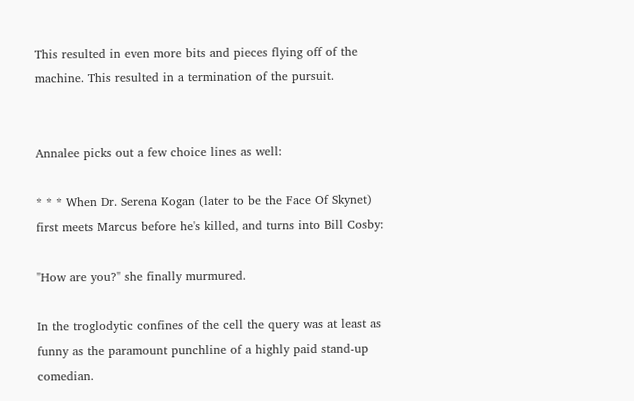This resulted in even more bits and pieces flying off of the machine. This resulted in a termination of the pursuit.


Annalee picks out a few choice lines as well:

* * * When Dr. Serena Kogan (later to be the Face Of Skynet) first meets Marcus before he's killed, and turns into Bill Cosby:

"How are you?" she finally murmured.

In the troglodytic confines of the cell the query was at least as funny as the paramount punchline of a highly paid stand-up comedian.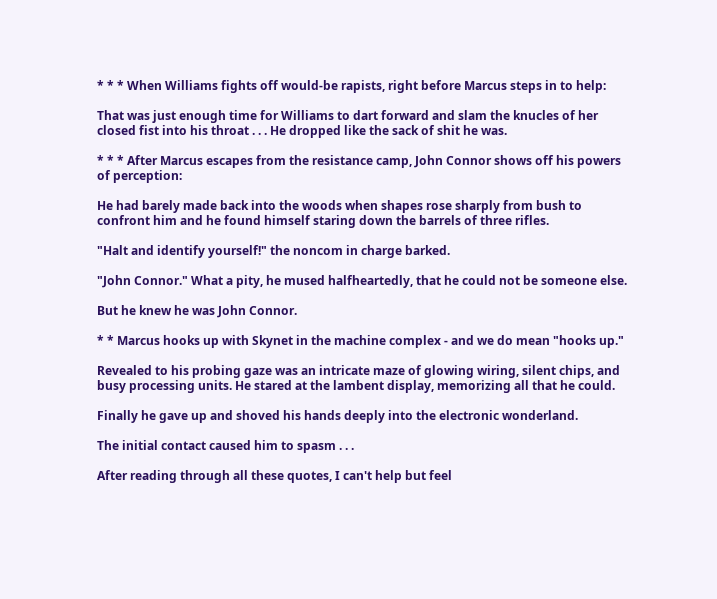* * * When Williams fights off would-be rapists, right before Marcus steps in to help:

That was just enough time for Williams to dart forward and slam the knucles of her closed fist into his throat . . . He dropped like the sack of shit he was.

* * * After Marcus escapes from the resistance camp, John Connor shows off his powers of perception:

He had barely made back into the woods when shapes rose sharply from bush to confront him and he found himself staring down the barrels of three rifles.

"Halt and identify yourself!" the noncom in charge barked.

"John Connor." What a pity, he mused halfheartedly, that he could not be someone else.

But he knew he was John Connor.

* * Marcus hooks up with Skynet in the machine complex - and we do mean "hooks up."

Revealed to his probing gaze was an intricate maze of glowing wiring, silent chips, and busy processing units. He stared at the lambent display, memorizing all that he could.

Finally he gave up and shoved his hands deeply into the electronic wonderland.

The initial contact caused him to spasm . . .

After reading through all these quotes, I can't help but feel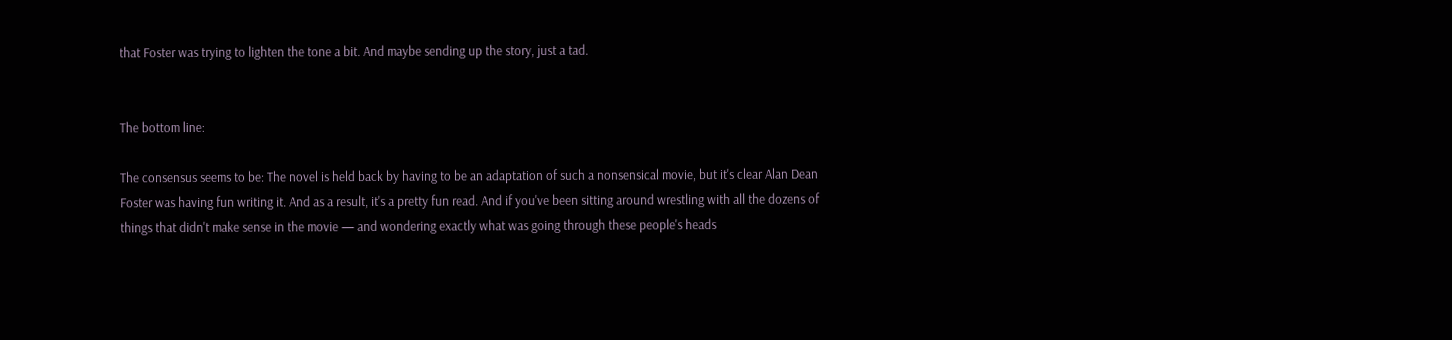that Foster was trying to lighten the tone a bit. And maybe sending up the story, just a tad.


The bottom line:

The consensus seems to be: The novel is held back by having to be an adaptation of such a nonsensical movie, but it's clear Alan Dean Foster was having fun writing it. And as a result, it's a pretty fun read. And if you've been sitting around wrestling with all the dozens of things that didn't make sense in the movie — and wondering exactly what was going through these people's heads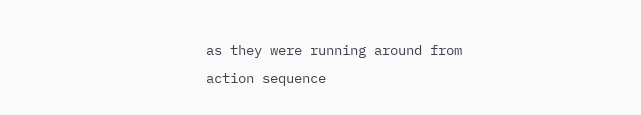as they were running around from action sequence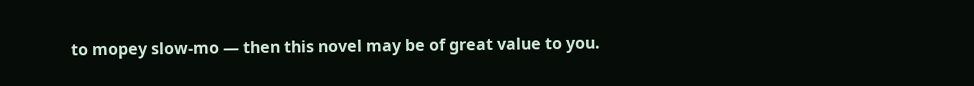to mopey slow-mo — then this novel may be of great value to you.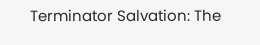Terminator Salvation: The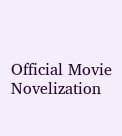Official Movie Novelization